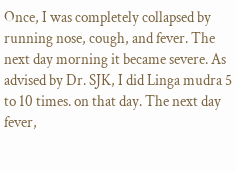Once, I was completely collapsed by running nose, cough, and fever. The next day morning it became severe. As advised by Dr. SJK, I did Linga mudra 5 to 10 times. on that day. The next day fever,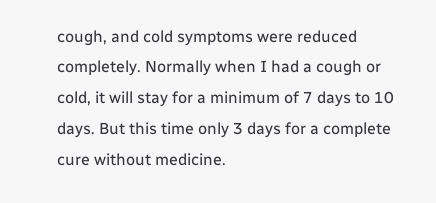cough, and cold symptoms were reduced completely. Normally when I had a cough or cold, it will stay for a minimum of 7 days to 10 days. But this time only 3 days for a complete cure without medicine.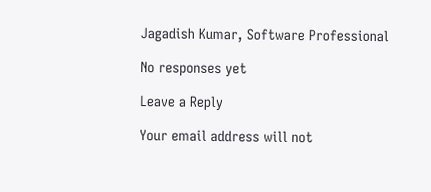Jagadish Kumar, Software Professional

No responses yet

Leave a Reply

Your email address will not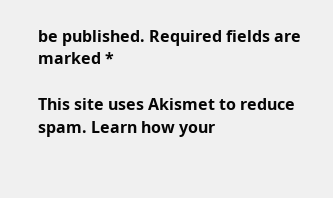be published. Required fields are marked *

This site uses Akismet to reduce spam. Learn how your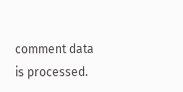comment data is processed.